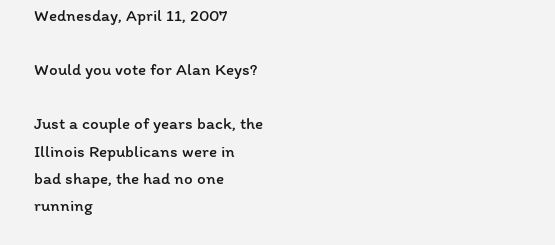Wednesday, April 11, 2007

Would you vote for Alan Keys?

Just a couple of years back, the Illinois Republicans were in bad shape, the had no one running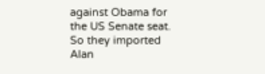against Obama for the US Senate seat. So they imported Alan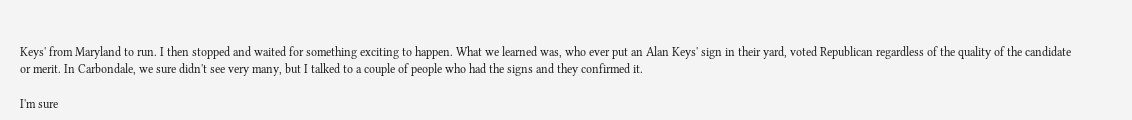Keys' from Maryland to run. I then stopped and waited for something exciting to happen. What we learned was, who ever put an Alan Keys' sign in their yard, voted Republican regardless of the quality of the candidate or merit. In Carbondale, we sure didn't see very many, but I talked to a couple of people who had the signs and they confirmed it.

I'm sure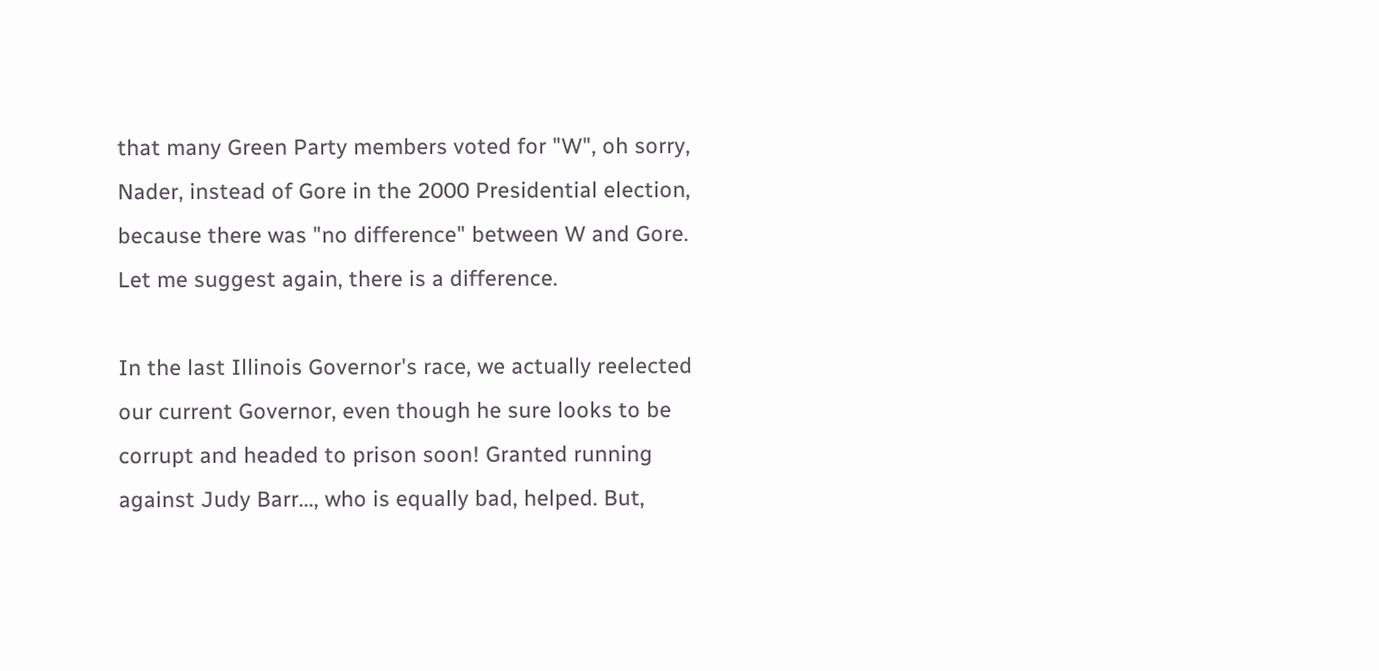that many Green Party members voted for "W", oh sorry, Nader, instead of Gore in the 2000 Presidential election, because there was "no difference" between W and Gore. Let me suggest again, there is a difference.

In the last Illinois Governor's race, we actually reelected our current Governor, even though he sure looks to be corrupt and headed to prison soon! Granted running against Judy Barr..., who is equally bad, helped. But,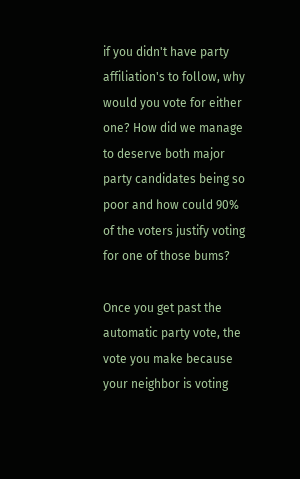if you didn't have party affiliation's to follow, why would you vote for either one? How did we manage to deserve both major party candidates being so poor and how could 90% of the voters justify voting for one of those bums?

Once you get past the automatic party vote, the vote you make because your neighbor is voting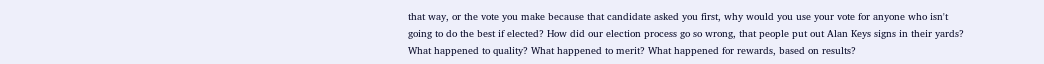that way, or the vote you make because that candidate asked you first, why would you use your vote for anyone who isn't going to do the best if elected? How did our election process go so wrong, that people put out Alan Keys signs in their yards? What happened to quality? What happened to merit? What happened for rewards, based on results?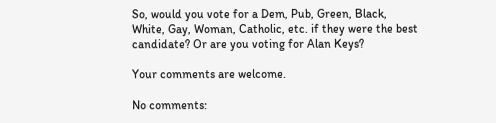So, would you vote for a Dem, Pub, Green, Black, White, Gay, Woman, Catholic, etc. if they were the best candidate? Or are you voting for Alan Keys?

Your comments are welcome.

No comments: